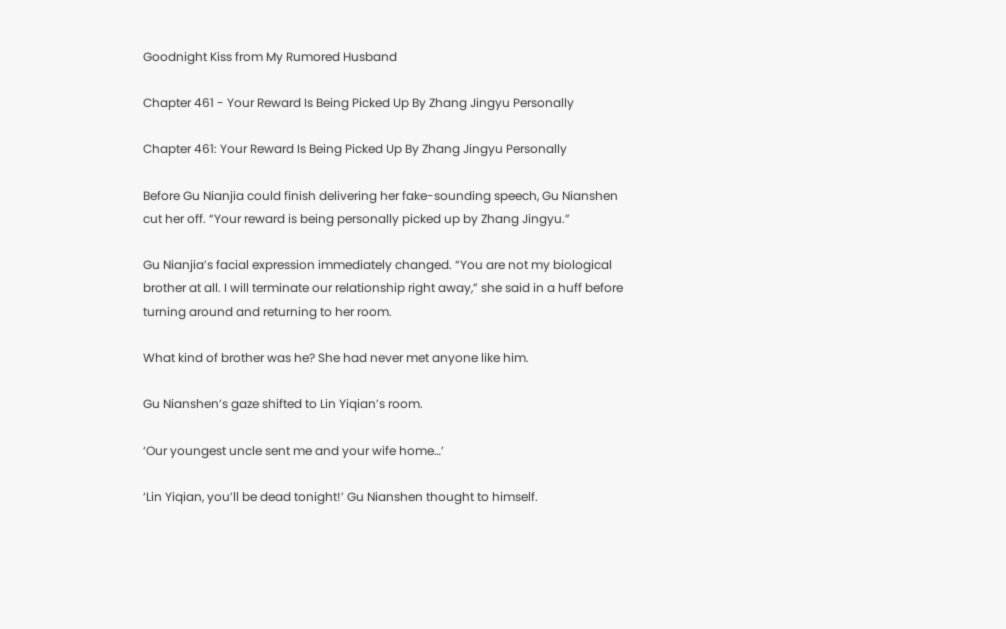Goodnight Kiss from My Rumored Husband

Chapter 461 - Your Reward Is Being Picked Up By Zhang Jingyu Personally

Chapter 461: Your Reward Is Being Picked Up By Zhang Jingyu Personally

Before Gu Nianjia could finish delivering her fake-sounding speech, Gu Nianshen cut her off. “Your reward is being personally picked up by Zhang Jingyu.”

Gu Nianjia’s facial expression immediately changed. “You are not my biological brother at all. I will terminate our relationship right away,” she said in a huff before turning around and returning to her room.

What kind of brother was he? She had never met anyone like him.

Gu Nianshen’s gaze shifted to Lin Yiqian’s room.

‘Our youngest uncle sent me and your wife home…’

‘Lin Yiqian, you’ll be dead tonight!’ Gu Nianshen thought to himself.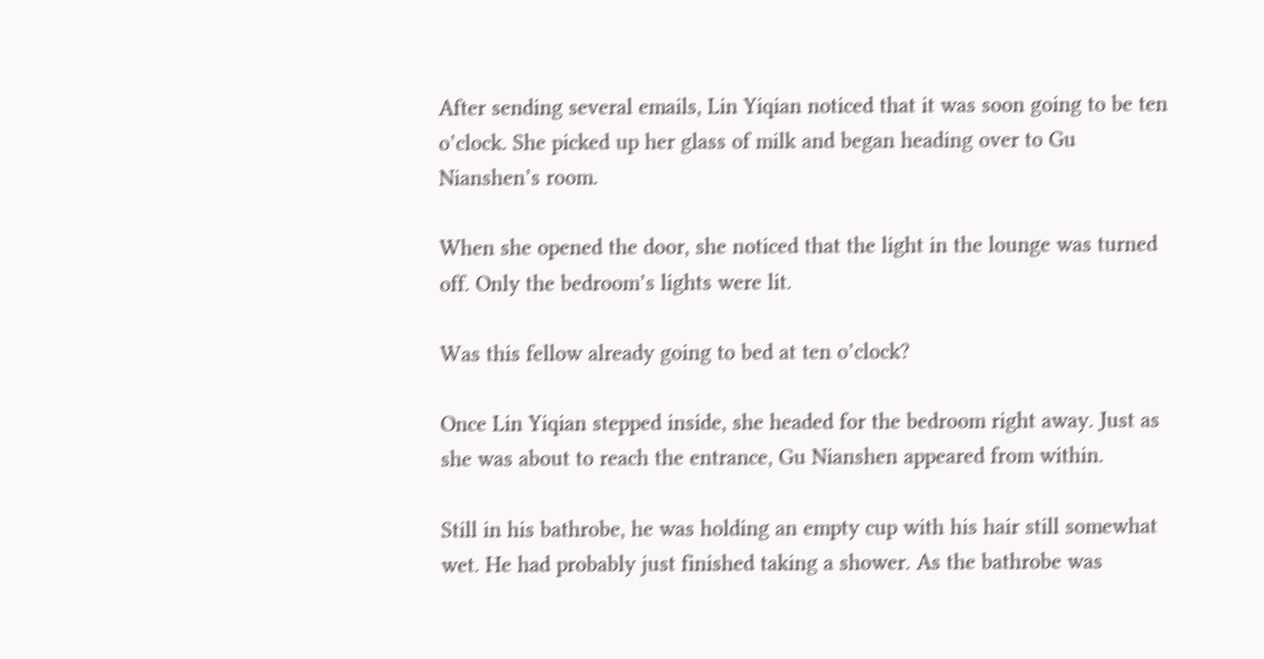After sending several emails, Lin Yiqian noticed that it was soon going to be ten o’clock. She picked up her glass of milk and began heading over to Gu Nianshen’s room.

When she opened the door, she noticed that the light in the lounge was turned off. Only the bedroom’s lights were lit.

Was this fellow already going to bed at ten o’clock?

Once Lin Yiqian stepped inside, she headed for the bedroom right away. Just as she was about to reach the entrance, Gu Nianshen appeared from within.

Still in his bathrobe, he was holding an empty cup with his hair still somewhat wet. He had probably just finished taking a shower. As the bathrobe was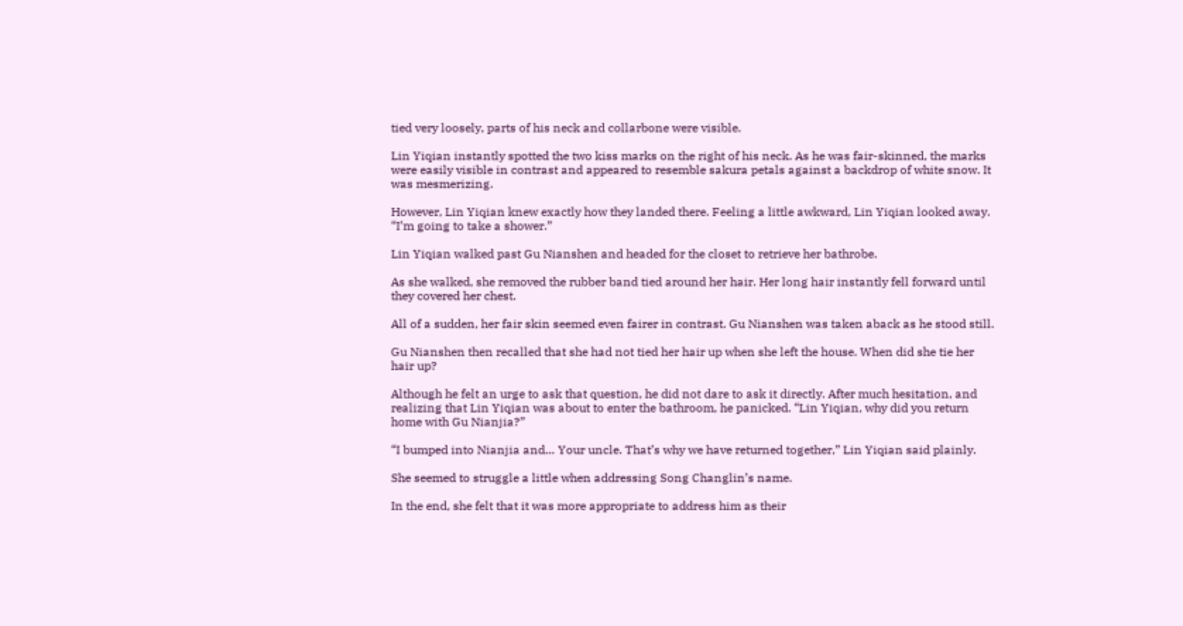tied very loosely, parts of his neck and collarbone were visible.

Lin Yiqian instantly spotted the two kiss marks on the right of his neck. As he was fair-skinned, the marks were easily visible in contrast and appeared to resemble sakura petals against a backdrop of white snow. It was mesmerizing.

However, Lin Yiqian knew exactly how they landed there. Feeling a little awkward, Lin Yiqian looked away. “I’m going to take a shower.”

Lin Yiqian walked past Gu Nianshen and headed for the closet to retrieve her bathrobe.

As she walked, she removed the rubber band tied around her hair. Her long hair instantly fell forward until they covered her chest.

All of a sudden, her fair skin seemed even fairer in contrast. Gu Nianshen was taken aback as he stood still.

Gu Nianshen then recalled that she had not tied her hair up when she left the house. When did she tie her hair up?

Although he felt an urge to ask that question, he did not dare to ask it directly. After much hesitation, and realizing that Lin Yiqian was about to enter the bathroom, he panicked. “Lin Yiqian, why did you return home with Gu Nianjia?”

“I bumped into Nianjia and… Your uncle. That’s why we have returned together,” Lin Yiqian said plainly.

She seemed to struggle a little when addressing Song Changlin’s name.

In the end, she felt that it was more appropriate to address him as their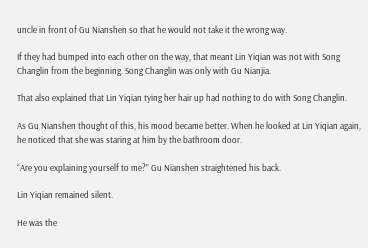uncle in front of Gu Nianshen so that he would not take it the wrong way.

If they had bumped into each other on the way, that meant Lin Yiqian was not with Song Changlin from the beginning. Song Changlin was only with Gu Nianjia.

That also explained that Lin Yiqian tying her hair up had nothing to do with Song Changlin.

As Gu Nianshen thought of this, his mood became better. When he looked at Lin Yiqian again, he noticed that she was staring at him by the bathroom door.

“Are you explaining yourself to me?” Gu Nianshen straightened his back.

Lin Yiqian remained silent.

He was the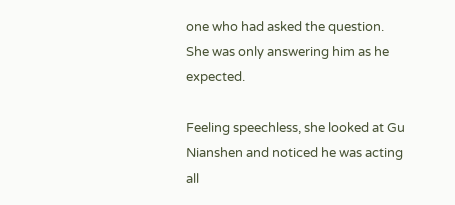one who had asked the question. She was only answering him as he expected.

Feeling speechless, she looked at Gu Nianshen and noticed he was acting all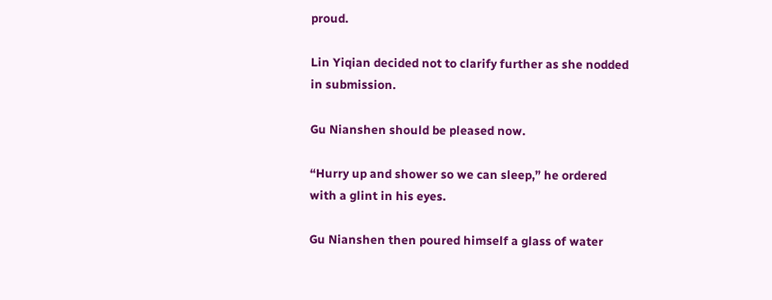proud.

Lin Yiqian decided not to clarify further as she nodded in submission.

Gu Nianshen should be pleased now.

“Hurry up and shower so we can sleep,” he ordered with a glint in his eyes.

Gu Nianshen then poured himself a glass of water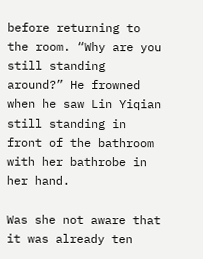before returning to the room. “Why are you still standing around?” He frowned when he saw Lin Yiqian still standing in front of the bathroom with her bathrobe in her hand.

Was she not aware that it was already ten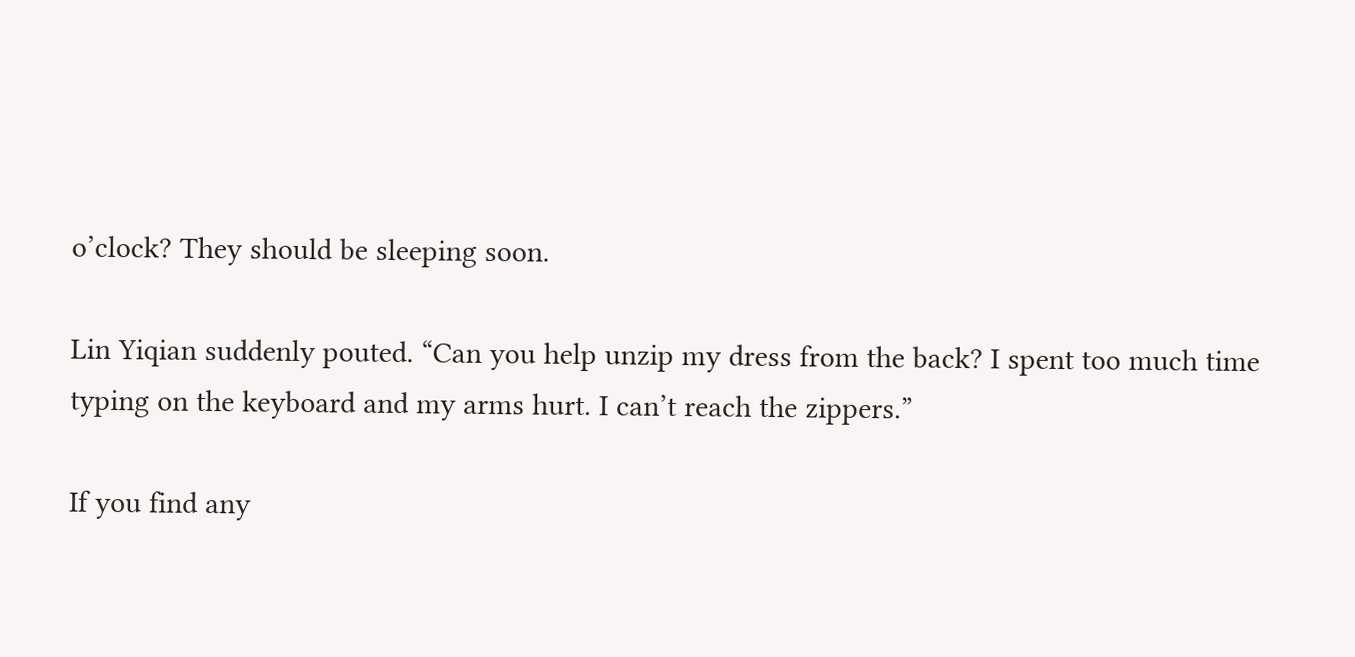o’clock? They should be sleeping soon.

Lin Yiqian suddenly pouted. “Can you help unzip my dress from the back? I spent too much time typing on the keyboard and my arms hurt. I can’t reach the zippers.”

If you find any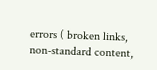errors ( broken links, non-standard content,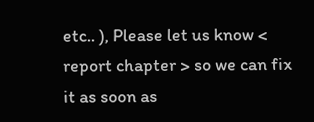etc.. ), Please let us know < report chapter > so we can fix it as soon as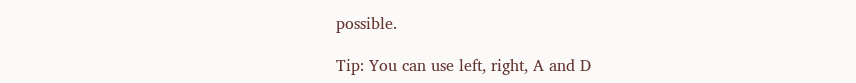possible.

Tip: You can use left, right, A and D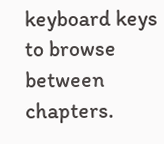keyboard keys to browse between chapters.